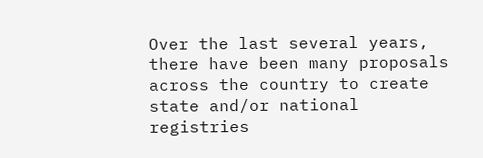Over the last several years, there have been many proposals across the country to create state and/or national registries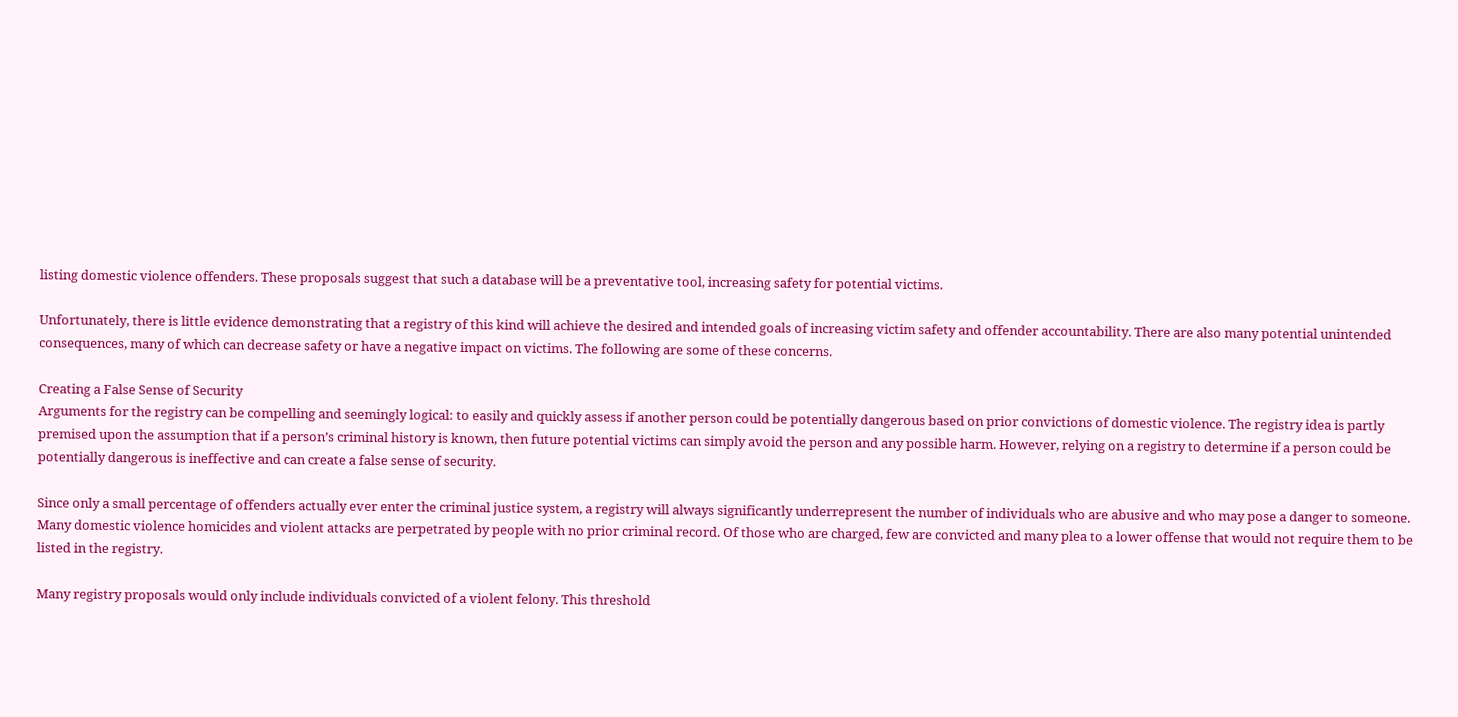listing domestic violence offenders. These proposals suggest that such a database will be a preventative tool, increasing safety for potential victims.

Unfortunately, there is little evidence demonstrating that a registry of this kind will achieve the desired and intended goals of increasing victim safety and offender accountability. There are also many potential unintended consequences, many of which can decrease safety or have a negative impact on victims. The following are some of these concerns.

Creating a False Sense of Security
Arguments for the registry can be compelling and seemingly logical: to easily and quickly assess if another person could be potentially dangerous based on prior convictions of domestic violence. The registry idea is partly premised upon the assumption that if a person’s criminal history is known, then future potential victims can simply avoid the person and any possible harm. However, relying on a registry to determine if a person could be potentially dangerous is ineffective and can create a false sense of security.

Since only a small percentage of offenders actually ever enter the criminal justice system, a registry will always significantly underrepresent the number of individuals who are abusive and who may pose a danger to someone. Many domestic violence homicides and violent attacks are perpetrated by people with no prior criminal record. Of those who are charged, few are convicted and many plea to a lower offense that would not require them to be listed in the registry.

Many registry proposals would only include individuals convicted of a violent felony. This threshold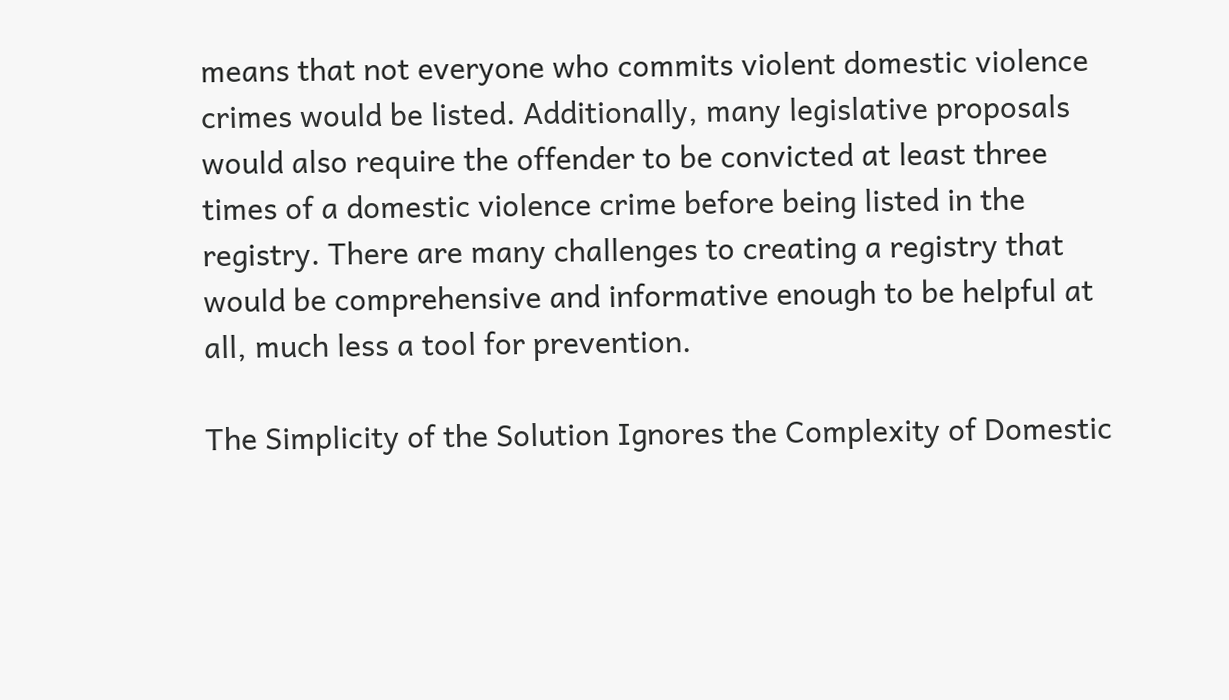means that not everyone who commits violent domestic violence crimes would be listed. Additionally, many legislative proposals would also require the offender to be convicted at least three times of a domestic violence crime before being listed in the registry. There are many challenges to creating a registry that would be comprehensive and informative enough to be helpful at all, much less a tool for prevention.

The Simplicity of the Solution Ignores the Complexity of Domestic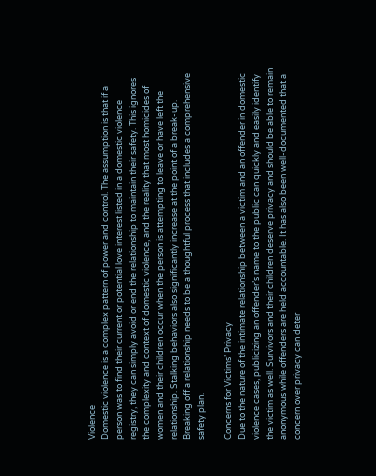Violence
Domestic violence is a complex pattern of power and control. The assumption is that if a person was to find their current or potential love interest listed in a domestic violence registry, they can simply avoid or end the relationship to maintain their safety. This ignores the complexity and context of domestic violence, and the reality that most homicides of women and their children occur when the person is attempting to leave or have left the relationship. Stalking behaviors also significantly increase at the point of a break-up. Breaking off a relationship needs to be a thoughtful process that includes a comprehensive safety plan.

Concerns for Victims’ Privacy
Due to the nature of the intimate relationship between a victim and an offender in domestic violence cases, publicizing an offender’s name to the public can quickly and easily identify the victim as well. Survivors and their children deserve privacy and should be able to remain anonymous while offenders are held accountable. It has also been well-documented that a concern over privacy can deter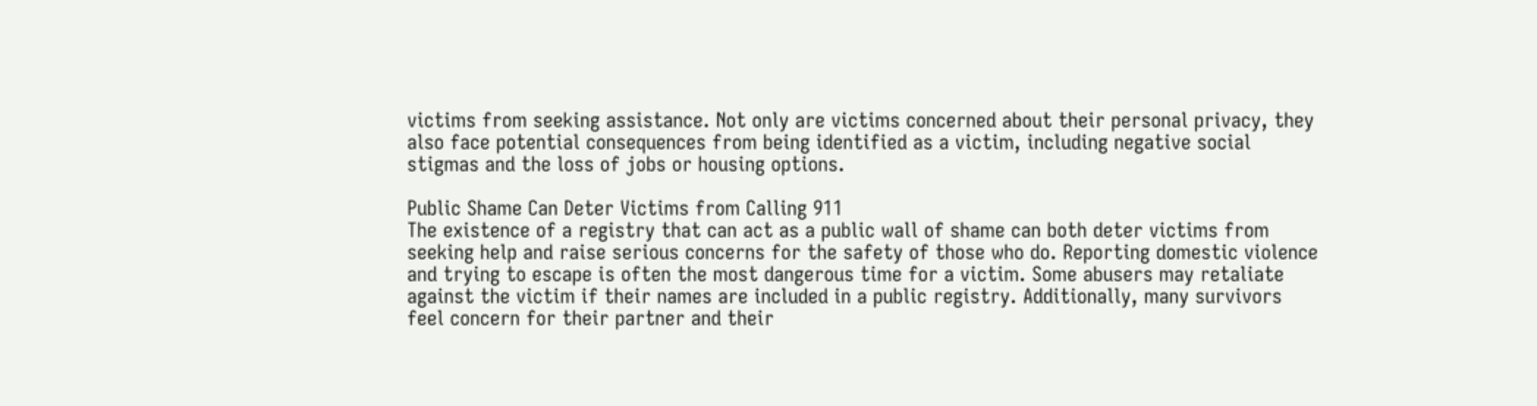victims from seeking assistance. Not only are victims concerned about their personal privacy, they also face potential consequences from being identified as a victim, including negative social stigmas and the loss of jobs or housing options.

Public Shame Can Deter Victims from Calling 911
The existence of a registry that can act as a public wall of shame can both deter victims from seeking help and raise serious concerns for the safety of those who do. Reporting domestic violence and trying to escape is often the most dangerous time for a victim. Some abusers may retaliate against the victim if their names are included in a public registry. Additionally, many survivors feel concern for their partner and their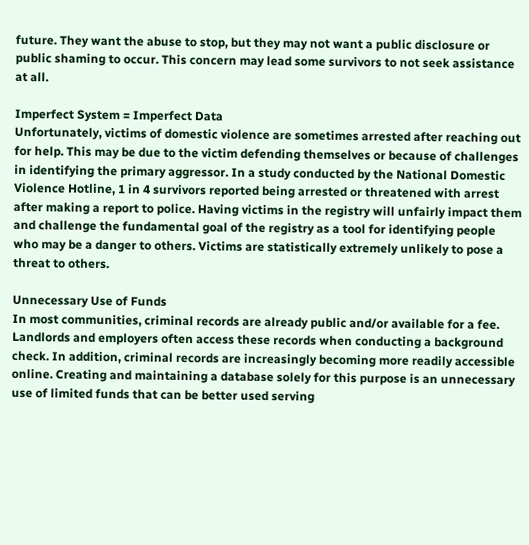future. They want the abuse to stop, but they may not want a public disclosure or public shaming to occur. This concern may lead some survivors to not seek assistance at all.

Imperfect System = Imperfect Data
Unfortunately, victims of domestic violence are sometimes arrested after reaching out for help. This may be due to the victim defending themselves or because of challenges in identifying the primary aggressor. In a study conducted by the National Domestic Violence Hotline, 1 in 4 survivors reported being arrested or threatened with arrest after making a report to police. Having victims in the registry will unfairly impact them and challenge the fundamental goal of the registry as a tool for identifying people who may be a danger to others. Victims are statistically extremely unlikely to pose a threat to others.

Unnecessary Use of Funds
In most communities, criminal records are already public and/or available for a fee. Landlords and employers often access these records when conducting a background check. In addition, criminal records are increasingly becoming more readily accessible online. Creating and maintaining a database solely for this purpose is an unnecessary use of limited funds that can be better used serving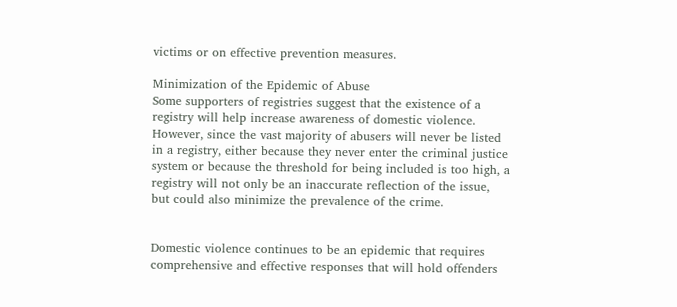victims or on effective prevention measures.

Minimization of the Epidemic of Abuse
Some supporters of registries suggest that the existence of a registry will help increase awareness of domestic violence. However, since the vast majority of abusers will never be listed in a registry, either because they never enter the criminal justice system or because the threshold for being included is too high, a registry will not only be an inaccurate reflection of the issue, but could also minimize the prevalence of the crime.


Domestic violence continues to be an epidemic that requires comprehensive and effective responses that will hold offenders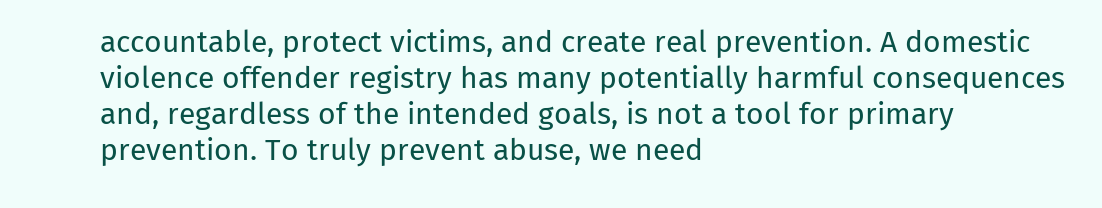accountable, protect victims, and create real prevention. A domestic violence offender registry has many potentially harmful consequences and, regardless of the intended goals, is not a tool for primary prevention. To truly prevent abuse, we need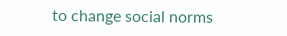to change social norms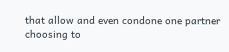that allow and even condone one partner choosing to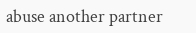abuse another partner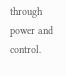through power and control.